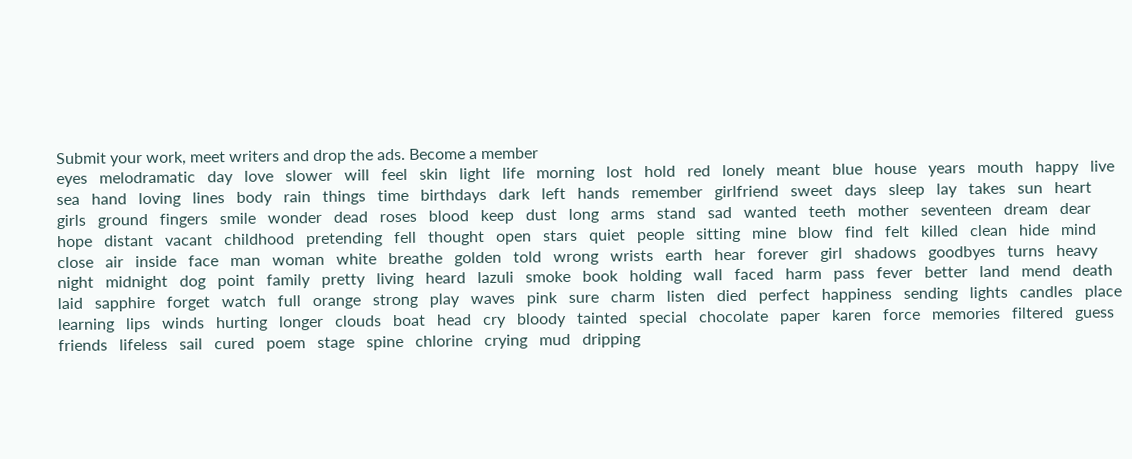Submit your work, meet writers and drop the ads. Become a member
eyes   melodramatic   day   love   slower   will   feel   skin   light   life   morning   lost   hold   red   lonely   meant   blue   house   years   mouth   happy   live   sea   hand   loving   lines   body   rain   things   time   birthdays   dark   left   hands   remember   girlfriend   sweet   days   sleep   lay   takes   sun   heart   girls   ground   fingers   smile   wonder   dead   roses   blood   keep   dust   long   arms   stand   sad   wanted   teeth   mother   seventeen   dream   dear   hope   distant   vacant   childhood   pretending   fell   thought   open   stars   quiet   people   sitting   mine   blow   find   felt   killed   clean   hide   mind   close   air   inside   face   man   woman   white   breathe   golden   told   wrong   wrists   earth   hear   forever   girl   shadows   goodbyes   turns   heavy   night   midnight   dog   point   family   pretty   living   heard   lazuli   smoke   book   holding   wall   faced   harm   pass   fever   better   land   mend   death   laid   sapphire   forget   watch   full   orange   strong   play   waves   pink   sure   charm   listen   died   perfect   happiness   sending   lights   candles   place   learning   lips   winds   hurting   longer   clouds   boat   head   cry   bloody   tainted   special   chocolate   paper   karen   force   memories   filtered   guess   friends   lifeless   sail   cured   poem   stage   spine   chlorine   crying   mud   dripping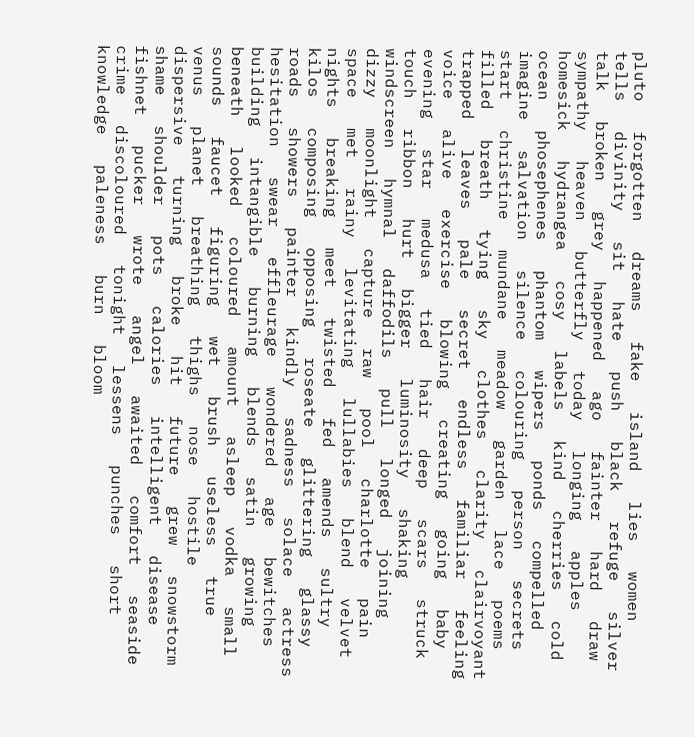pluto   forgotten   dreams   fake   island   lies   women   tells   divinity   sit   hate   push   black   refuge   silver   talk   broken   grey   happened   ago   fainter   hard   draw   sympathy   heaven   butterfly   today   longing   apples   homesick   hydrangea   cosy   labels   kind   cherries   cold   ocean   phosephenes   phantom   wipers   ponds   compelled   imagine   salvation   silence   colouring   person   secrets   start   christine   mundane   meadow   garden   lace   poems   filled   breath   tying   sky   clothes   clarity   clairvoyant   trapped   leaves   pale   secret   endless   familiar   feeling   voice   alive   exercise   blowing   creating   going   baby   evening   star   medusa   tied   hair   deep   scars   struck   touch   ribbon   hurt   bigger   luminosity   shaking   windscreen   hymnal   daffodils   pull   longed   joining   dizzy   moonlight   capture   raw   pool   charlotte   pain   space   met   rainy   levitating   lullabies   blend   velvet   nights   breaking   meet   twisted   fed   amends   sultry   kilos   composing   opposing   roseate   glittering   glassy   roads   showers   painter   kindly   sadness   solace   actress   hesitation   swear   effleurage   wondered   age   bewitches   building   intangible   burning   blends   satin   growing   beneath   looked   coloured   amount   asleep   vodka   small   sounds   faucet   figuring   wet   brush   useless   true   venus   planet   breathing   thighs   nose   hostile   dispersive   turning   broke   hit   future   grew   snowstorm   shame   shoulder   pots   calories   intelligent   disease   fishnet   pucker   wrote   angel   awaited   comfort   seaside   crime   discoloured   tonight   lessens   punches   short   knowledge   paleness   burn   bloom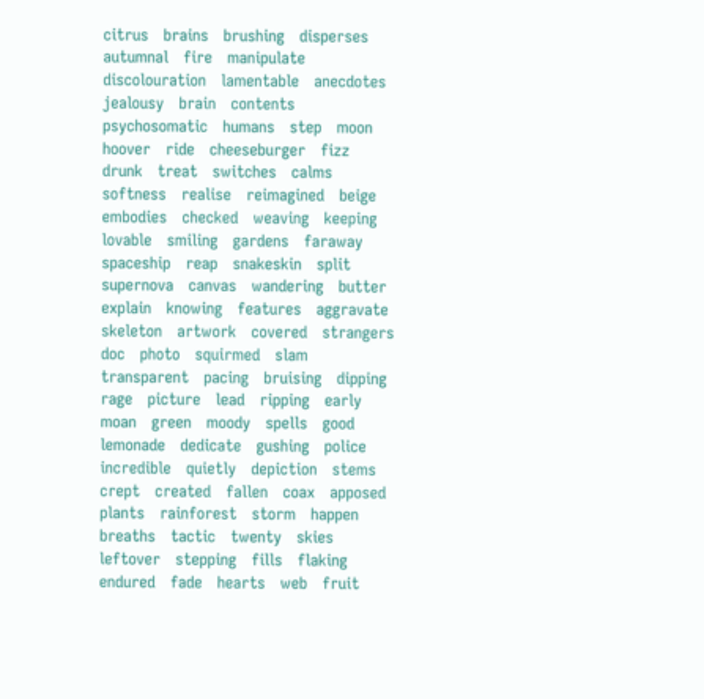citrus   brains   brushing   disperses   autumnal   fire   manipulate   discolouration   lamentable   anecdotes   jealousy   brain   contents   psychosomatic   humans   step   moon   hoover   ride   cheeseburger   fizz   drunk   treat   switches   calms   softness   realise   reimagined   beige   embodies   checked   weaving   keeping   lovable   smiling   gardens   faraway   spaceship   reap   snakeskin   split   supernova   canvas   wandering   butter   explain   knowing   features   aggravate   skeleton   artwork   covered   strangers   doc   photo   squirmed   slam   transparent   pacing   bruising   dipping   rage   picture   lead   ripping   early   moan   green   moody   spells   good   lemonade   dedicate   gushing   police   incredible   quietly   depiction   stems   crept   created   fallen   coax   apposed   plants   rainforest   storm   happen   breaths   tactic   twenty   skies   leftover   stepping   fills   flaking   endured   fade   hearts   web   fruit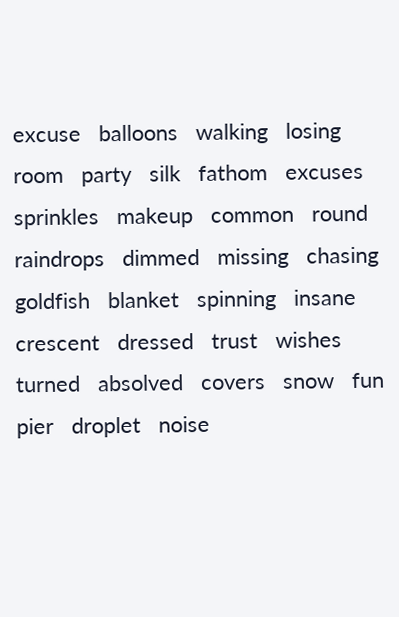excuse   balloons   walking   losing   room   party   silk   fathom   excuses   sprinkles   makeup   common   round   raindrops   dimmed   missing   chasing   goldfish   blanket   spinning   insane   crescent   dressed   trust   wishes   turned   absolved   covers   snow   fun   pier   droplet   noise